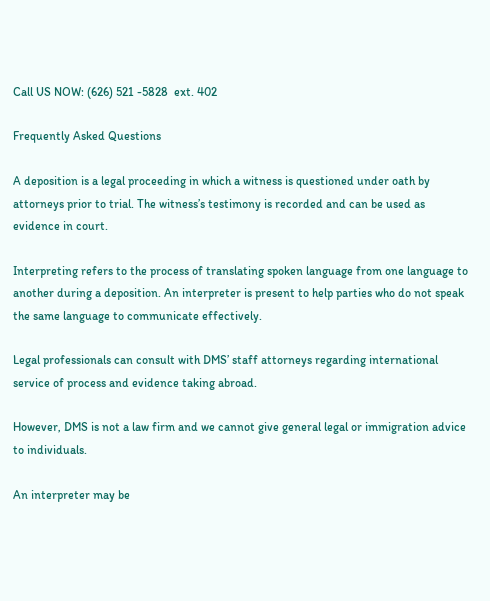Call US NOW: (626) 521 -5828  ext. 402

Frequently Asked Questions

A deposition is a legal proceeding in which a witness is questioned under oath by attorneys prior to trial. The witness’s testimony is recorded and can be used as evidence in court.

Interpreting refers to the process of translating spoken language from one language to another during a deposition. An interpreter is present to help parties who do not speak the same language to communicate effectively.

Legal professionals can consult with DMS’ staff attorneys regarding international service of process and evidence taking abroad.

However, DMS is not a law firm and we cannot give general legal or immigration advice to individuals.

An interpreter may be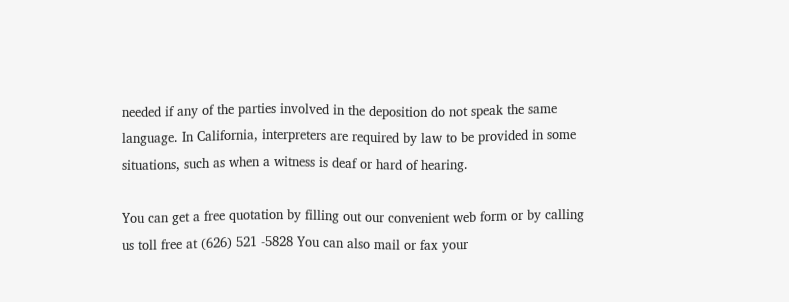needed if any of the parties involved in the deposition do not speak the same language. In California, interpreters are required by law to be provided in some situations, such as when a witness is deaf or hard of hearing.

You can get a free quotation by filling out our convenient web form or by calling us toll free at (626) 521 -5828 You can also mail or fax your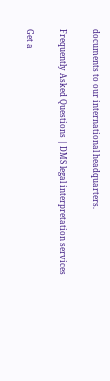documents to our international headquarters.

Frequently Asked Questions | DMS legal interpretation services

Get a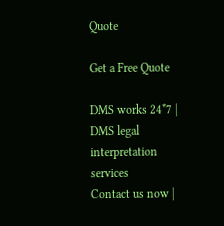Quote

Get a Free Quote

DMS works 24*7 | DMS legal interpretation services
Contact us now |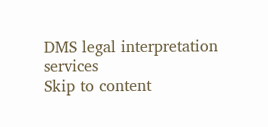DMS legal interpretation services
Skip to content